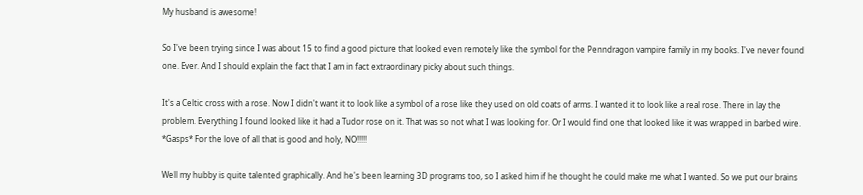My husband is awesome!

So I've been trying since I was about 15 to find a good picture that looked even remotely like the symbol for the Penndragon vampire family in my books. I've never found one. Ever. And I should explain the fact that I am in fact extraordinary picky about such things.

It's a Celtic cross with a rose. Now I didn't want it to look like a symbol of a rose like they used on old coats of arms. I wanted it to look like a real rose. There in lay the problem. Everything I found looked like it had a Tudor rose on it. That was so not what I was looking for. Or I would find one that looked like it was wrapped in barbed wire. *Gasps* For the love of all that is good and holy, NO!!!!!

Well my hubby is quite talented graphically. And he's been learning 3D programs too, so I asked him if he thought he could make me what I wanted. So we put our brains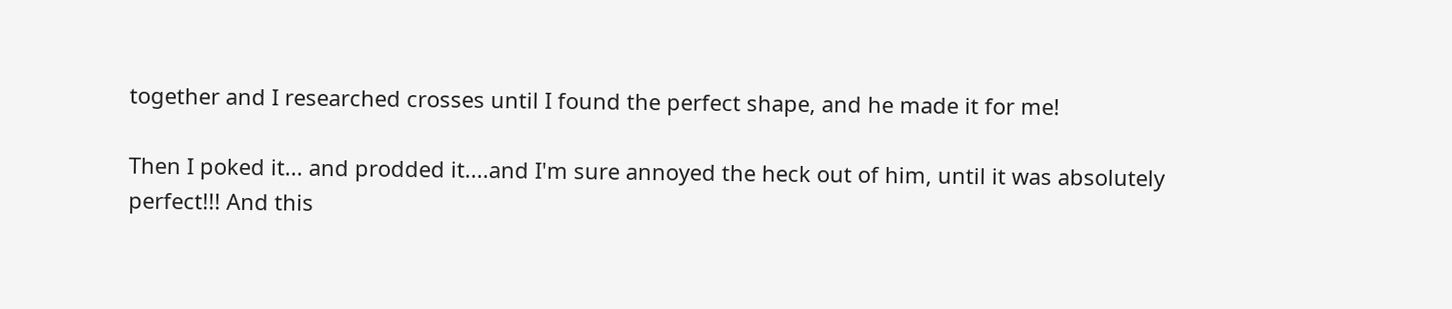together and I researched crosses until I found the perfect shape, and he made it for me!

Then I poked it... and prodded it....and I'm sure annoyed the heck out of him, until it was absolutely perfect!!! And this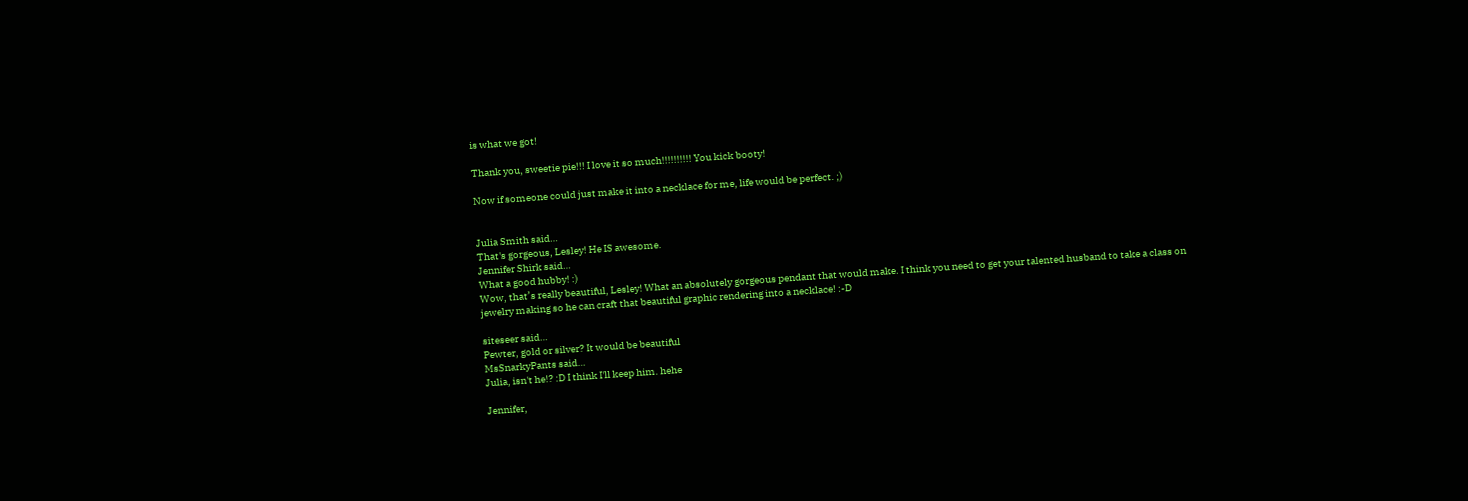is what we got!

Thank you, sweetie pie!!! I love it so much!!!!!!!!!! You kick booty!

Now if someone could just make it into a necklace for me, life would be perfect. ;)


Julia Smith said…
That's gorgeous, Lesley! He IS awesome.
Jennifer Shirk said…
What a good hubby! :)
Wow, that’s really beautiful, Lesley! What an absolutely gorgeous pendant that would make. I think you need to get your talented husband to take a class on jewelry making so he can craft that beautiful graphic rendering into a necklace! :-D

siteseer said…
Pewter, gold or silver? It would be beautiful
MsSnarkyPants said…
Julia, isn't he!? :D I think I'll keep him. hehe

Jennifer,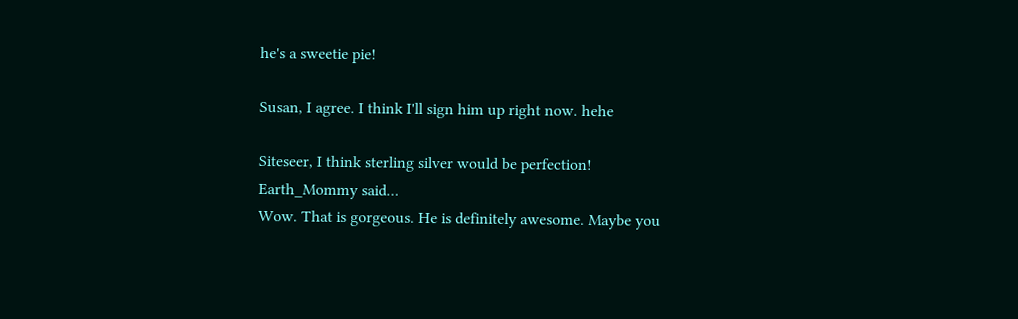he's a sweetie pie!

Susan, I agree. I think I'll sign him up right now. hehe

Siteseer, I think sterling silver would be perfection!
Earth_Mommy said…
Wow. That is gorgeous. He is definitely awesome. Maybe you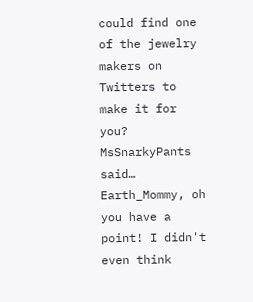could find one of the jewelry makers on Twitters to make it for you?
MsSnarkyPants said…
Earth_Mommy, oh you have a point! I didn't even think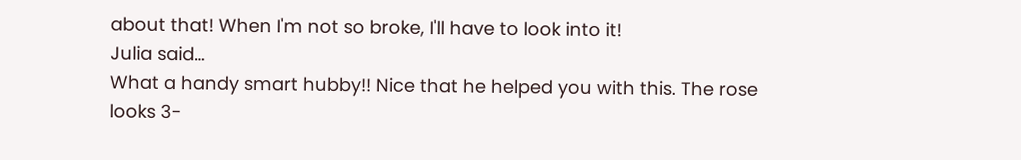about that! When I'm not so broke, I'll have to look into it!
Julia said…
What a handy smart hubby!! Nice that he helped you with this. The rose looks 3-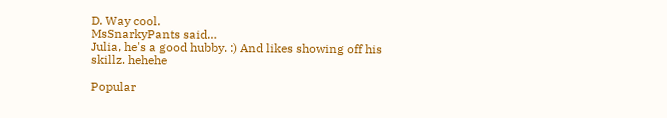D. Way cool.
MsSnarkyPants said…
Julia, he's a good hubby. :) And likes showing off his skillz. hehehe

Popular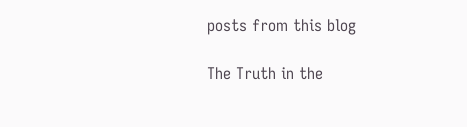posts from this blog

The Truth in the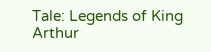Tale: Legends of King Arthur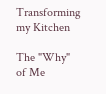Transforming my Kitchen

The "Why" of Me